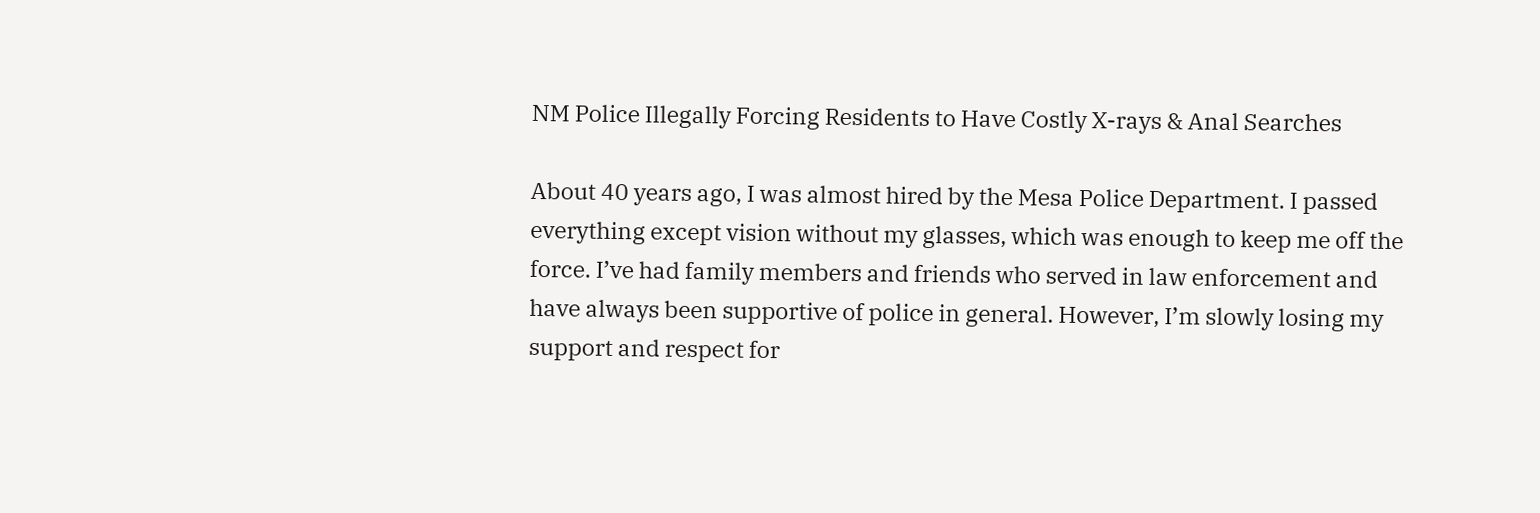NM Police Illegally Forcing Residents to Have Costly X-rays & Anal Searches

About 40 years ago, I was almost hired by the Mesa Police Department. I passed everything except vision without my glasses, which was enough to keep me off the force. I’ve had family members and friends who served in law enforcement and have always been supportive of police in general. However, I’m slowly losing my support and respect for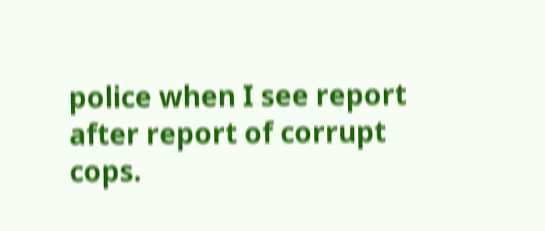police when I see report after report of corrupt cops.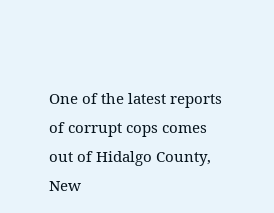One of the latest reports of corrupt cops comes out of Hidalgo County, New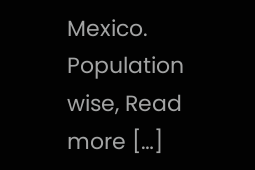Mexico. Population wise, Read more […]